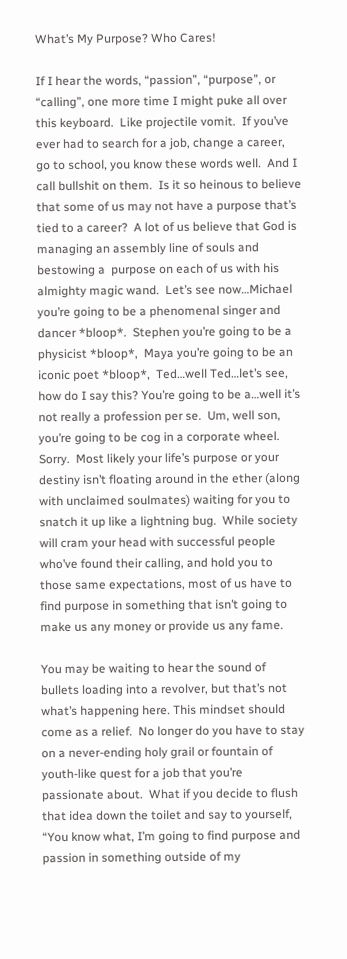What’s My Purpose? Who Cares!

If I hear the words, “passion”, “purpose”, or “calling”, one more time I might puke all over this keyboard.  Like projectile vomit.  If you’ve ever had to search for a job, change a career, go to school, you know these words well.  And I call bullshit on them.  Is it so heinous to believe that some of us may not have a purpose that’s tied to a career?  A lot of us believe that God is managing an assembly line of souls and bestowing a  purpose on each of us with his almighty magic wand.  Let’s see now…Michael you’re going to be a phenomenal singer and dancer *bloop*.  Stephen you’re going to be a physicist *bloop*,  Maya you’re going to be an iconic poet *bloop*,  Ted…well Ted…let’s see, how do I say this? You’re going to be a…well it’s not really a profession per se.  Um, well son, you’re going to be cog in a corporate wheel. Sorry.  Most likely your life’s purpose or your destiny isn’t floating around in the ether (along with unclaimed soulmates) waiting for you to snatch it up like a lightning bug.  While society will cram your head with successful people who’ve found their calling, and hold you to those same expectations, most of us have to find purpose in something that isn’t going to make us any money or provide us any fame.

You may be waiting to hear the sound of bullets loading into a revolver, but that’s not what’s happening here. This mindset should come as a relief.  No longer do you have to stay on a never-ending holy grail or fountain of youth-like quest for a job that you’re passionate about.  What if you decide to flush that idea down the toilet and say to yourself, “You know what, I’m going to find purpose and passion in something outside of my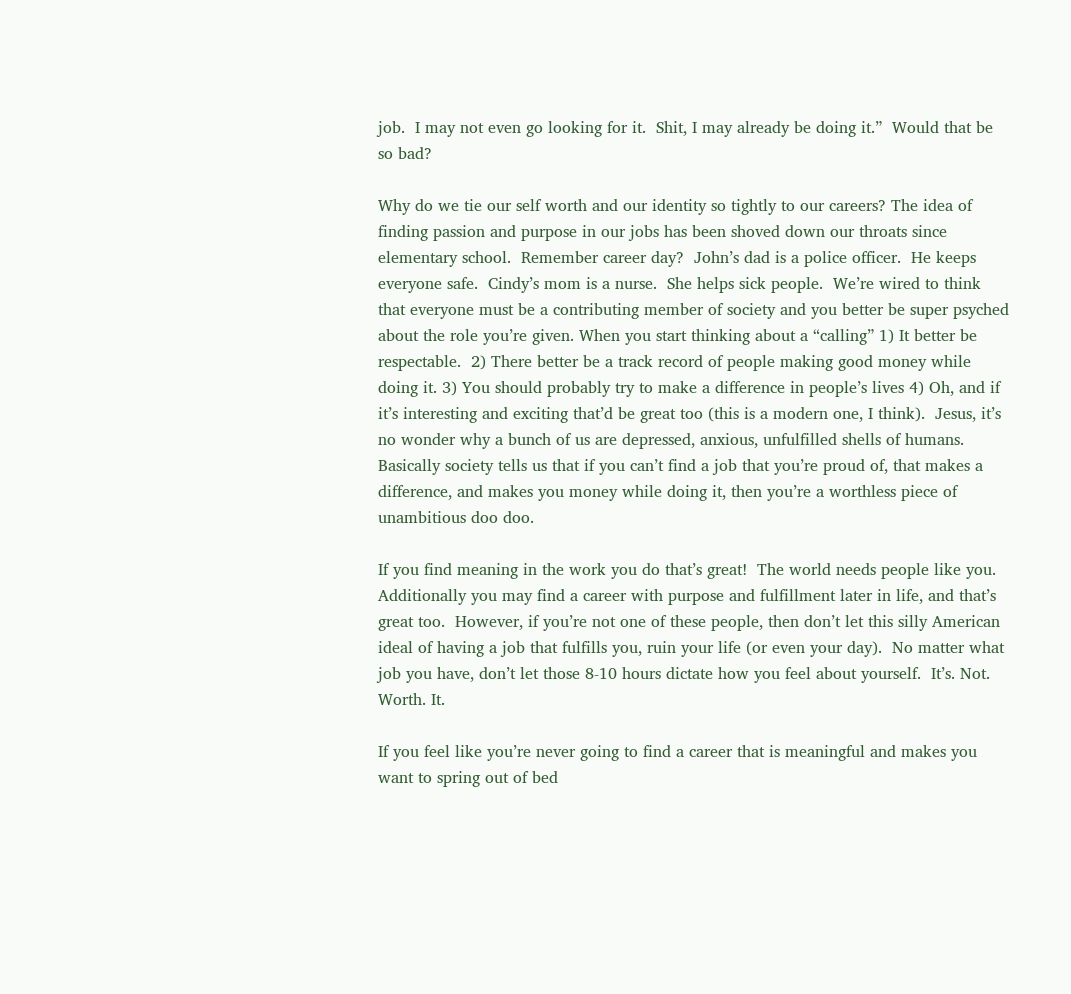job.  I may not even go looking for it.  Shit, I may already be doing it.”  Would that be so bad?

Why do we tie our self worth and our identity so tightly to our careers? The idea of finding passion and purpose in our jobs has been shoved down our throats since elementary school.  Remember career day?  John’s dad is a police officer.  He keeps everyone safe.  Cindy’s mom is a nurse.  She helps sick people.  We’re wired to think that everyone must be a contributing member of society and you better be super psyched about the role you’re given. When you start thinking about a “calling” 1) It better be respectable.  2) There better be a track record of people making good money while doing it. 3) You should probably try to make a difference in people’s lives 4) Oh, and if it’s interesting and exciting that’d be great too (this is a modern one, I think).  Jesus, it’s no wonder why a bunch of us are depressed, anxious, unfulfilled shells of humans.  Basically society tells us that if you can’t find a job that you’re proud of, that makes a difference, and makes you money while doing it, then you’re a worthless piece of unambitious doo doo.

If you find meaning in the work you do that’s great!  The world needs people like you.  Additionally you may find a career with purpose and fulfillment later in life, and that’s great too.  However, if you’re not one of these people, then don’t let this silly American ideal of having a job that fulfills you, ruin your life (or even your day).  No matter what job you have, don’t let those 8-10 hours dictate how you feel about yourself.  It’s. Not. Worth. It.

If you feel like you’re never going to find a career that is meaningful and makes you want to spring out of bed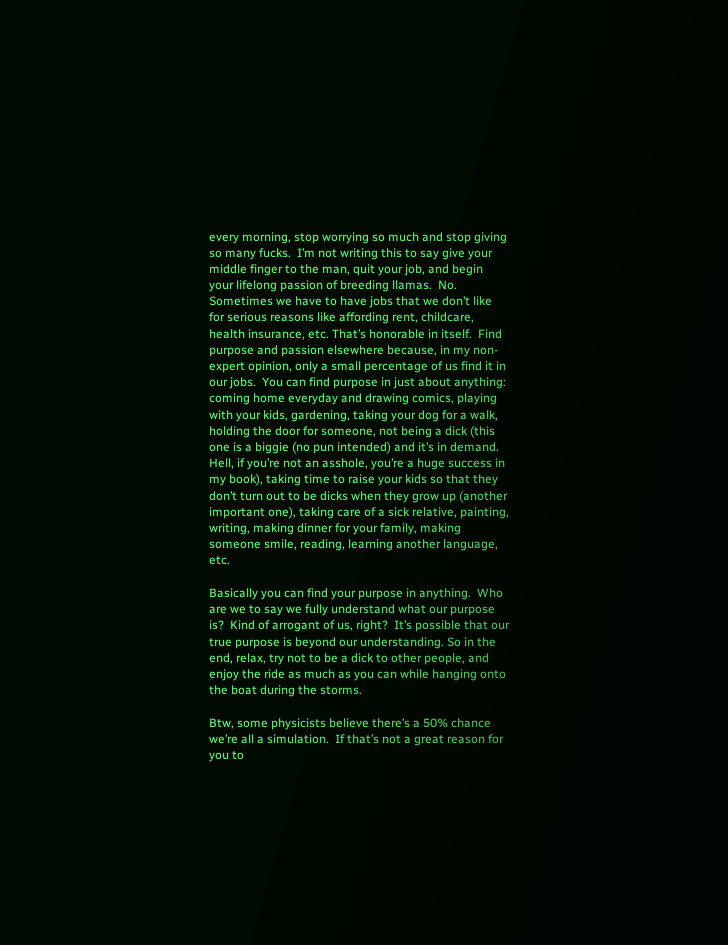every morning, stop worrying so much and stop giving so many fucks.  I’m not writing this to say give your middle finger to the man, quit your job, and begin your lifelong passion of breeding llamas.  No.  Sometimes we have to have jobs that we don’t like for serious reasons like affording rent, childcare, health insurance, etc. That’s honorable in itself.  Find purpose and passion elsewhere because, in my non-expert opinion, only a small percentage of us find it in our jobs.  You can find purpose in just about anything: coming home everyday and drawing comics, playing with your kids, gardening, taking your dog for a walk, holding the door for someone, not being a dick (this one is a biggie (no pun intended) and it’s in demand. Hell, if you’re not an asshole, you’re a huge success in my book), taking time to raise your kids so that they don’t turn out to be dicks when they grow up (another important one), taking care of a sick relative, painting, writing, making dinner for your family, making someone smile, reading, learning another language, etc.

Basically you can find your purpose in anything.  Who are we to say we fully understand what our purpose is?  Kind of arrogant of us, right?  It’s possible that our true purpose is beyond our understanding. So in the end, relax, try not to be a dick to other people, and enjoy the ride as much as you can while hanging onto the boat during the storms.

Btw, some physicists believe there’s a 50% chance we’re all a simulation.  If that’s not a great reason for you to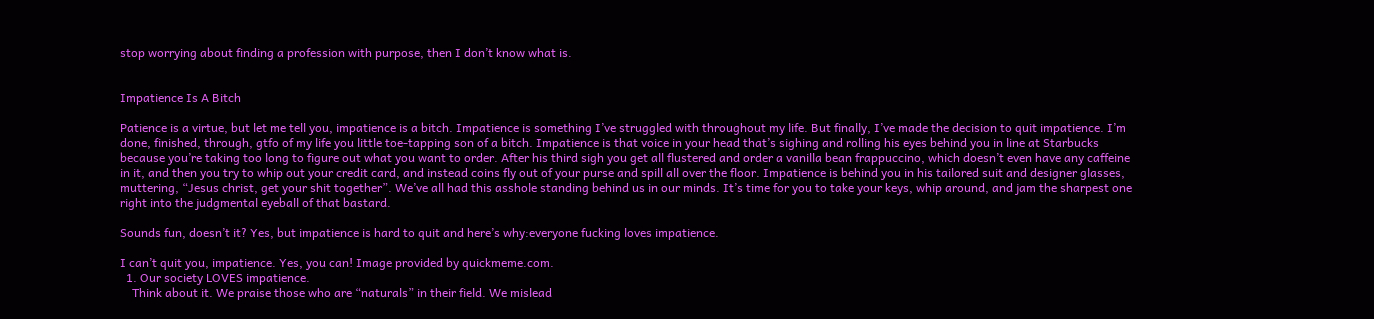stop worrying about finding a profession with purpose, then I don’t know what is.


Impatience Is A Bitch

Patience is a virtue, but let me tell you, impatience is a bitch. Impatience is something I’ve struggled with throughout my life. But finally, I’ve made the decision to quit impatience. I’m done, finished, through, gtfo of my life you little toe-tapping son of a bitch. Impatience is that voice in your head that’s sighing and rolling his eyes behind you in line at Starbucks because you’re taking too long to figure out what you want to order. After his third sigh you get all flustered and order a vanilla bean frappuccino, which doesn’t even have any caffeine in it, and then you try to whip out your credit card, and instead coins fly out of your purse and spill all over the floor. Impatience is behind you in his tailored suit and designer glasses, muttering, “Jesus christ, get your shit together”. We’ve all had this asshole standing behind us in our minds. It’s time for you to take your keys, whip around, and jam the sharpest one right into the judgmental eyeball of that bastard.

Sounds fun, doesn’t it? Yes, but impatience is hard to quit and here’s why:everyone fucking loves impatience.

I can’t quit you, impatience. Yes, you can! Image provided by quickmeme.com.
  1. Our society LOVES impatience.
    Think about it. We praise those who are “naturals” in their field. We mislead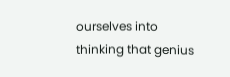ourselves into thinking that genius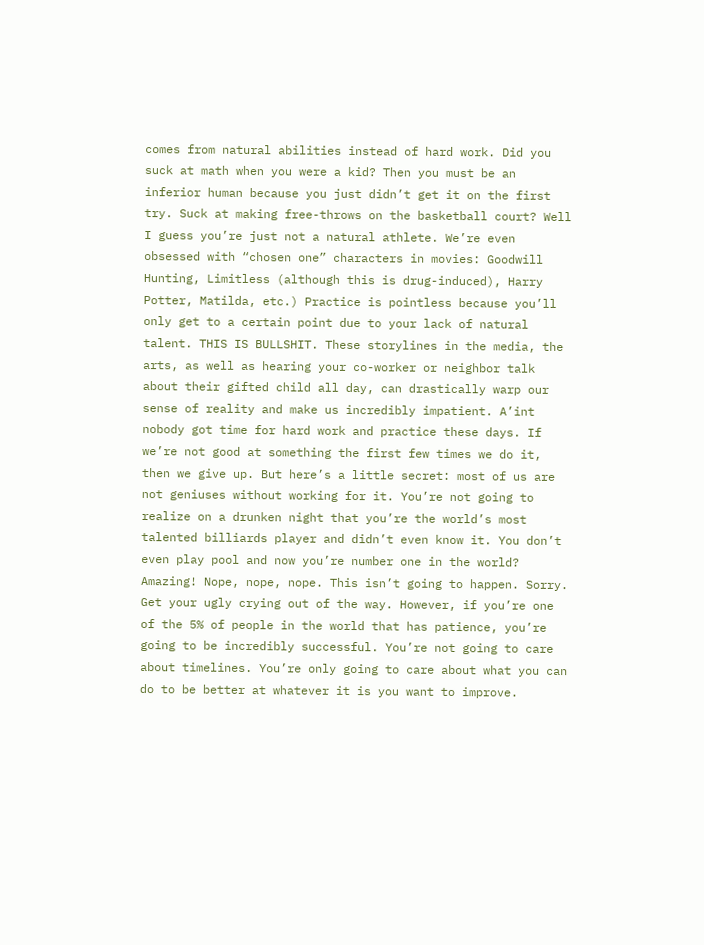comes from natural abilities instead of hard work. Did you suck at math when you were a kid? Then you must be an inferior human because you just didn’t get it on the first try. Suck at making free-throws on the basketball court? Well I guess you’re just not a natural athlete. We’re even obsessed with “chosen one” characters in movies: Goodwill Hunting, Limitless (although this is drug-induced), Harry Potter, Matilda, etc.) Practice is pointless because you’ll only get to a certain point due to your lack of natural talent. THIS IS BULLSHIT. These storylines in the media, the arts, as well as hearing your co-worker or neighbor talk about their gifted child all day, can drastically warp our sense of reality and make us incredibly impatient. A’int nobody got time for hard work and practice these days. If we’re not good at something the first few times we do it, then we give up. But here’s a little secret: most of us are not geniuses without working for it. You’re not going to realize on a drunken night that you’re the world’s most talented billiards player and didn’t even know it. You don’t even play pool and now you’re number one in the world? Amazing! Nope, nope, nope. This isn’t going to happen. Sorry. Get your ugly crying out of the way. However, if you’re one of the 5% of people in the world that has patience, you’re going to be incredibly successful. You’re not going to care about timelines. You’re only going to care about what you can do to be better at whatever it is you want to improve.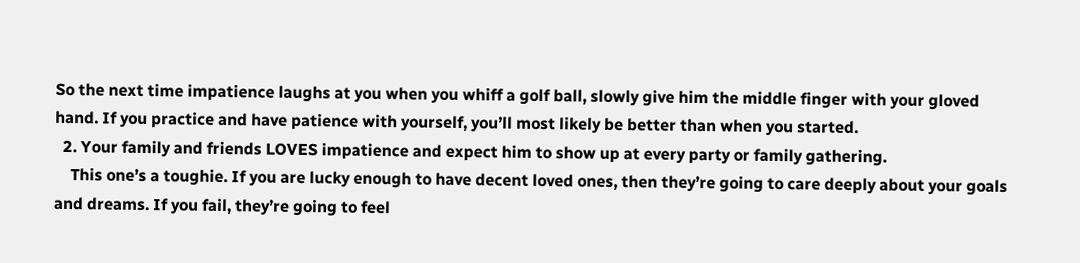So the next time impatience laughs at you when you whiff a golf ball, slowly give him the middle finger with your gloved hand. If you practice and have patience with yourself, you’ll most likely be better than when you started.
  2. Your family and friends LOVES impatience and expect him to show up at every party or family gathering.
    This one’s a toughie. If you are lucky enough to have decent loved ones, then they’re going to care deeply about your goals and dreams. If you fail, they’re going to feel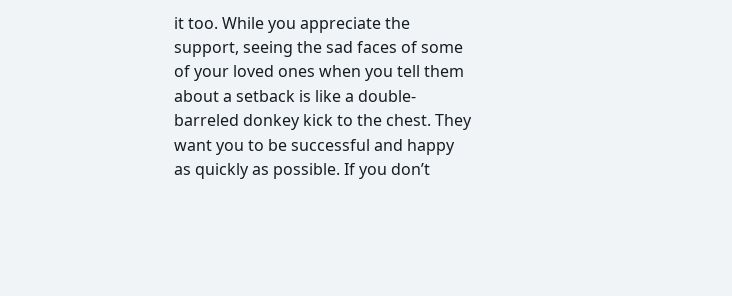it too. While you appreciate the support, seeing the sad faces of some of your loved ones when you tell them about a setback is like a double-barreled donkey kick to the chest. They want you to be successful and happy as quickly as possible. If you don’t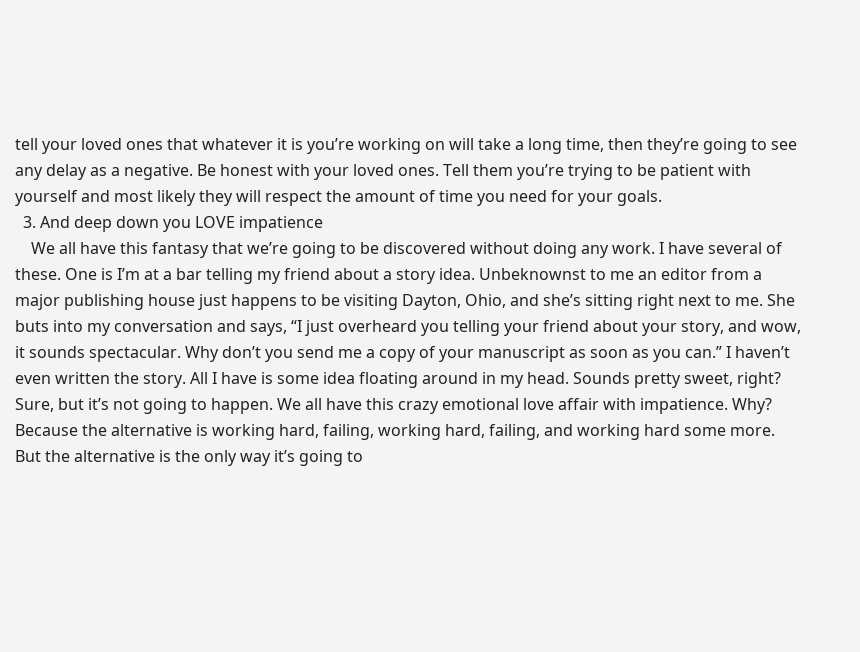tell your loved ones that whatever it is you’re working on will take a long time, then they’re going to see any delay as a negative. Be honest with your loved ones. Tell them you’re trying to be patient with yourself and most likely they will respect the amount of time you need for your goals.
  3. And deep down you LOVE impatience
    We all have this fantasy that we’re going to be discovered without doing any work. I have several of these. One is I’m at a bar telling my friend about a story idea. Unbeknownst to me an editor from a major publishing house just happens to be visiting Dayton, Ohio, and she’s sitting right next to me. She buts into my conversation and says, “I just overheard you telling your friend about your story, and wow, it sounds spectacular. Why don’t you send me a copy of your manuscript as soon as you can.” I haven’t even written the story. All I have is some idea floating around in my head. Sounds pretty sweet, right? Sure, but it’s not going to happen. We all have this crazy emotional love affair with impatience. Why? Because the alternative is working hard, failing, working hard, failing, and working hard some more. But the alternative is the only way it’s going to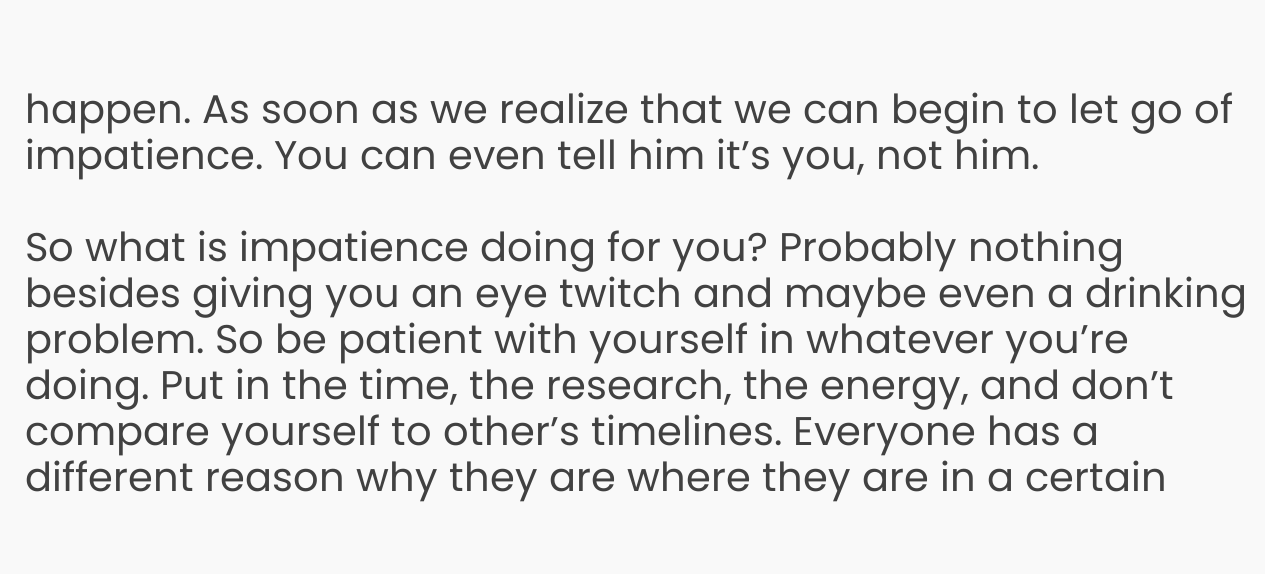happen. As soon as we realize that we can begin to let go of impatience. You can even tell him it’s you, not him.

So what is impatience doing for you? Probably nothing besides giving you an eye twitch and maybe even a drinking problem. So be patient with yourself in whatever you’re doing. Put in the time, the research, the energy, and don’t compare yourself to other’s timelines. Everyone has a different reason why they are where they are in a certain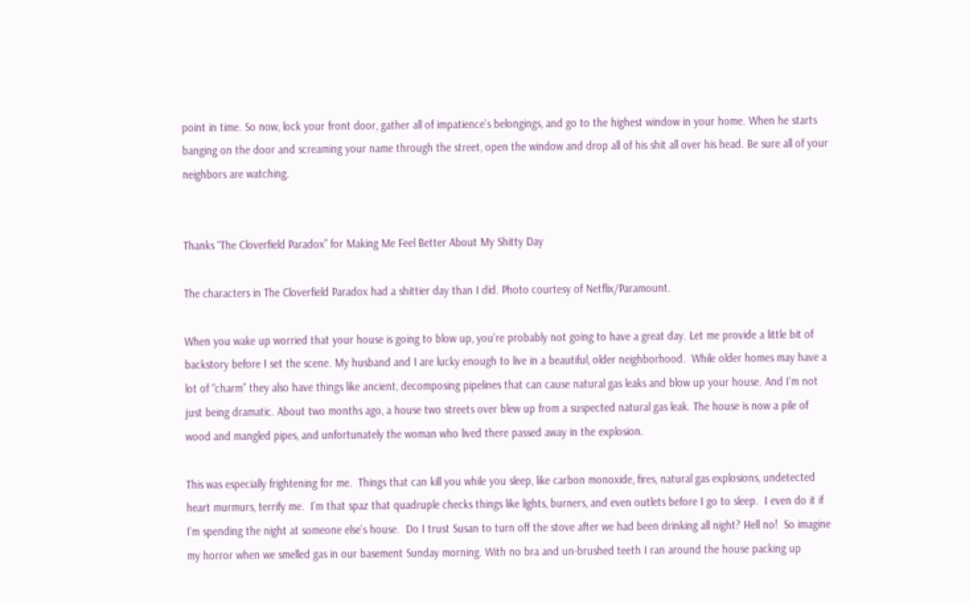point in time. So now, lock your front door, gather all of impatience’s belongings, and go to the highest window in your home. When he starts banging on the door and screaming your name through the street, open the window and drop all of his shit all over his head. Be sure all of your neighbors are watching.


Thanks “The Cloverfield Paradox” for Making Me Feel Better About My Shitty Day

The characters in The Cloverfield Paradox had a shittier day than I did. Photo courtesy of Netflix/Paramount.

When you wake up worried that your house is going to blow up, you’re probably not going to have a great day. Let me provide a little bit of backstory before I set the scene. My husband and I are lucky enough to live in a beautiful, older neighborhood.  While older homes may have a lot of “charm” they also have things like ancient, decomposing pipelines that can cause natural gas leaks and blow up your house. And I’m not just being dramatic. About two months ago, a house two streets over blew up from a suspected natural gas leak. The house is now a pile of wood and mangled pipes, and unfortunately the woman who lived there passed away in the explosion.

This was especially frightening for me.  Things that can kill you while you sleep, like carbon monoxide, fires, natural gas explosions, undetected heart murmurs, terrify me.  I’m that spaz that quadruple checks things like lights, burners, and even outlets before I go to sleep.  I even do it if I’m spending the night at someone else’s house.  Do I trust Susan to turn off the stove after we had been drinking all night? Hell no!  So imagine my horror when we smelled gas in our basement Sunday morning. With no bra and un-brushed teeth I ran around the house packing up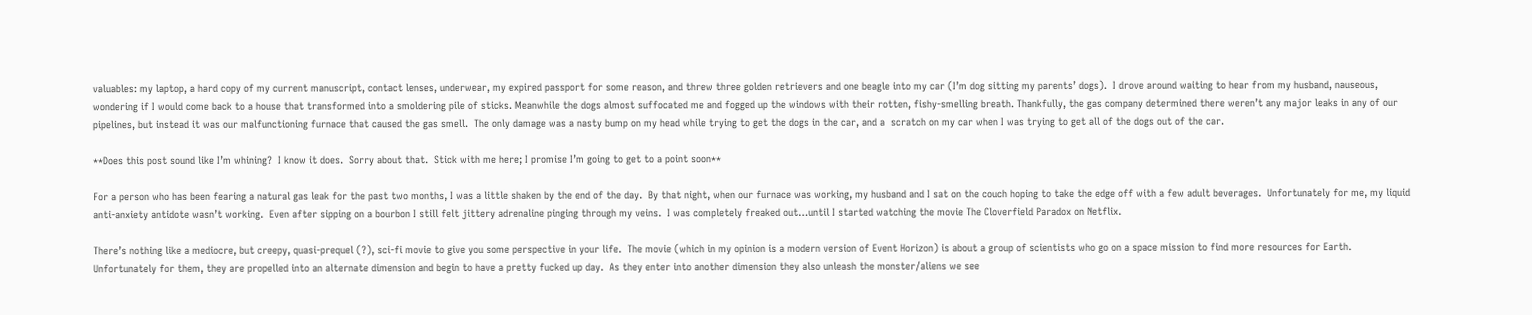valuables: my laptop, a hard copy of my current manuscript, contact lenses, underwear, my expired passport for some reason, and threw three golden retrievers and one beagle into my car (I’m dog sitting my parents’ dogs).  I drove around waiting to hear from my husband, nauseous, wondering if I would come back to a house that transformed into a smoldering pile of sticks. Meanwhile the dogs almost suffocated me and fogged up the windows with their rotten, fishy-smelling breath. Thankfully, the gas company determined there weren’t any major leaks in any of our pipelines, but instead it was our malfunctioning furnace that caused the gas smell.  The only damage was a nasty bump on my head while trying to get the dogs in the car, and a  scratch on my car when I was trying to get all of the dogs out of the car.

**Does this post sound like I’m whining?  I know it does.  Sorry about that.  Stick with me here; I promise I’m going to get to a point soon**

For a person who has been fearing a natural gas leak for the past two months, I was a little shaken by the end of the day.  By that night, when our furnace was working, my husband and I sat on the couch hoping to take the edge off with a few adult beverages.  Unfortunately for me, my liquid anti-anxiety antidote wasn’t working.  Even after sipping on a bourbon I still felt jittery adrenaline pinging through my veins.  I was completely freaked out…until I started watching the movie The Cloverfield Paradox on Netflix.

There’s nothing like a mediocre, but creepy, quasi-prequel (?), sci-fi movie to give you some perspective in your life.  The movie (which in my opinion is a modern version of Event Horizon) is about a group of scientists who go on a space mission to find more resources for Earth.  Unfortunately for them, they are propelled into an alternate dimension and begin to have a pretty fucked up day.  As they enter into another dimension they also unleash the monster/aliens we see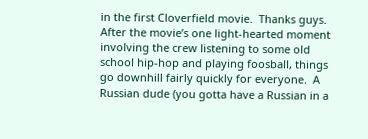in the first Cloverfield movie.  Thanks guys. After the movie’s one light-hearted moment involving the crew listening to some old school hip-hop and playing foosball, things go downhill fairly quickly for everyone.  A Russian dude (you gotta have a Russian in a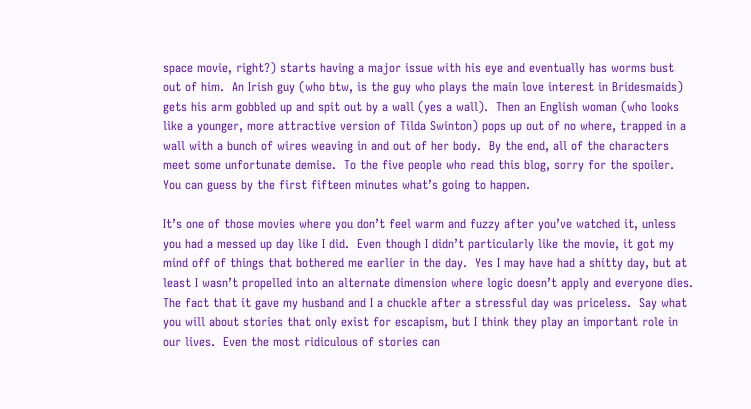space movie, right?) starts having a major issue with his eye and eventually has worms bust out of him.  An Irish guy (who btw, is the guy who plays the main love interest in Bridesmaids) gets his arm gobbled up and spit out by a wall (yes a wall).  Then an English woman (who looks like a younger, more attractive version of Tilda Swinton) pops up out of no where, trapped in a wall with a bunch of wires weaving in and out of her body.  By the end, all of the characters meet some unfortunate demise.  To the five people who read this blog, sorry for the spoiler.  You can guess by the first fifteen minutes what’s going to happen.

It’s one of those movies where you don’t feel warm and fuzzy after you’ve watched it, unless you had a messed up day like I did.  Even though I didn’t particularly like the movie, it got my mind off of things that bothered me earlier in the day.  Yes I may have had a shitty day, but at least I wasn’t propelled into an alternate dimension where logic doesn’t apply and everyone dies.  The fact that it gave my husband and I a chuckle after a stressful day was priceless.  Say what you will about stories that only exist for escapism, but I think they play an important role in our lives.  Even the most ridiculous of stories can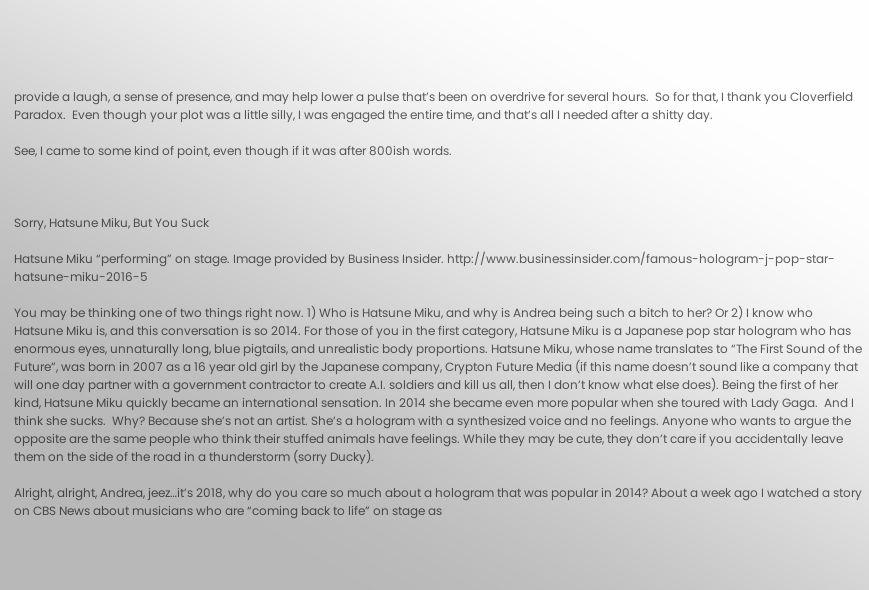provide a laugh, a sense of presence, and may help lower a pulse that’s been on overdrive for several hours.  So for that, I thank you Cloverfield Paradox.  Even though your plot was a little silly, I was engaged the entire time, and that’s all I needed after a shitty day.

See, I came to some kind of point, even though if it was after 800ish words.



Sorry, Hatsune Miku, But You Suck

Hatsune Miku “performing” on stage. Image provided by Business Insider. http://www.businessinsider.com/famous-hologram-j-pop-star-hatsune-miku-2016-5

You may be thinking one of two things right now. 1) Who is Hatsune Miku, and why is Andrea being such a bitch to her? Or 2) I know who Hatsune Miku is, and this conversation is so 2014. For those of you in the first category, Hatsune Miku is a Japanese pop star hologram who has enormous eyes, unnaturally long, blue pigtails, and unrealistic body proportions. Hatsune Miku, whose name translates to “The First Sound of the Future”, was born in 2007 as a 16 year old girl by the Japanese company, Crypton Future Media (if this name doesn’t sound like a company that will one day partner with a government contractor to create A.I. soldiers and kill us all, then I don’t know what else does). Being the first of her kind, Hatsune Miku quickly became an international sensation. In 2014 she became even more popular when she toured with Lady Gaga.  And I think she sucks.  Why? Because she’s not an artist. She’s a hologram with a synthesized voice and no feelings. Anyone who wants to argue the opposite are the same people who think their stuffed animals have feelings. While they may be cute, they don’t care if you accidentally leave them on the side of the road in a thunderstorm (sorry Ducky).

Alright, alright, Andrea, jeez…it’s 2018, why do you care so much about a hologram that was popular in 2014? About a week ago I watched a story on CBS News about musicians who are “coming back to life” on stage as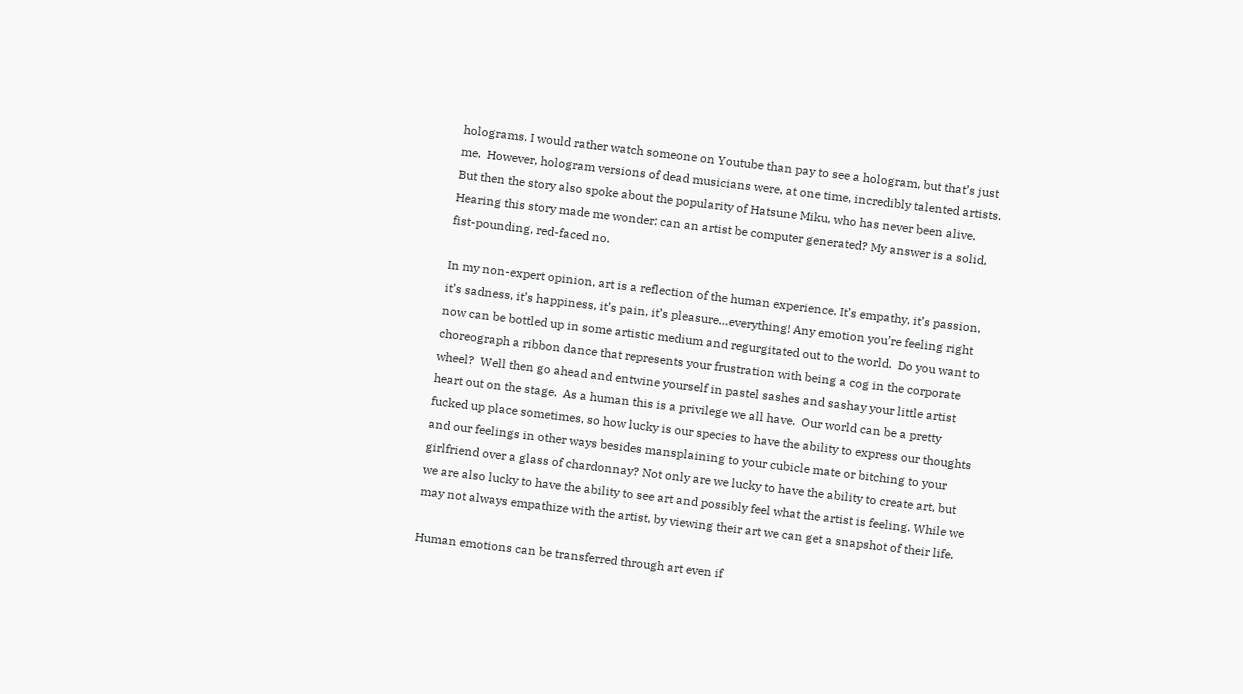holograms. I would rather watch someone on Youtube than pay to see a hologram, but that’s just me.  However, hologram versions of dead musicians were, at one time, incredibly talented artists. But then the story also spoke about the popularity of Hatsune Miku, who has never been alive. Hearing this story made me wonder: can an artist be computer generated? My answer is a solid, fist-pounding, red-faced no.

In my non-expert opinion, art is a reflection of the human experience. It’s empathy, it’s passion, it’s sadness, it’s happiness, it’s pain, it’s pleasure…everything! Any emotion you’re feeling right now can be bottled up in some artistic medium and regurgitated out to the world.  Do you want to choreograph a ribbon dance that represents your frustration with being a cog in the corporate wheel?  Well then go ahead and entwine yourself in pastel sashes and sashay your little artist heart out on the stage.  As a human this is a privilege we all have.  Our world can be a pretty fucked up place sometimes, so how lucky is our species to have the ability to express our thoughts and our feelings in other ways besides mansplaining to your cubicle mate or bitching to your girlfriend over a glass of chardonnay? Not only are we lucky to have the ability to create art, but we are also lucky to have the ability to see art and possibly feel what the artist is feeling. While we may not always empathize with the artist, by viewing their art we can get a snapshot of their life.

Human emotions can be transferred through art even if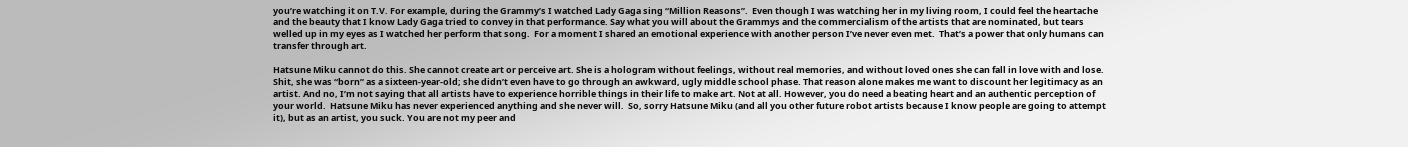you’re watching it on T.V. For example, during the Grammy’s I watched Lady Gaga sing “Million Reasons”.  Even though I was watching her in my living room, I could feel the heartache and the beauty that I know Lady Gaga tried to convey in that performance. Say what you will about the Grammys and the commercialism of the artists that are nominated, but tears welled up in my eyes as I watched her perform that song.  For a moment I shared an emotional experience with another person I’ve never even met.  That’s a power that only humans can transfer through art.

Hatsune Miku cannot do this. She cannot create art or perceive art. She is a hologram without feelings, without real memories, and without loved ones she can fall in love with and lose. Shit, she was “born” as a sixteen-year-old; she didn’t even have to go through an awkward, ugly middle school phase. That reason alone makes me want to discount her legitimacy as an artist. And no, I’m not saying that all artists have to experience horrible things in their life to make art. Not at all. However, you do need a beating heart and an authentic perception of your world.  Hatsune Miku has never experienced anything and she never will.  So, sorry Hatsune Miku (and all you other future robot artists because I know people are going to attempt it), but as an artist, you suck. You are not my peer and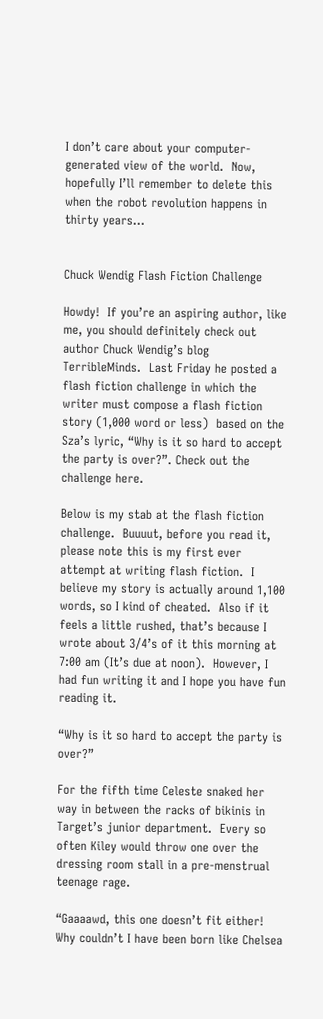I don’t care about your computer-generated view of the world.  Now, hopefully I’ll remember to delete this when the robot revolution happens in thirty years…


Chuck Wendig Flash Fiction Challenge

Howdy!  If you’re an aspiring author, like me, you should definitely check out author Chuck Wendig’s blog TerribleMinds.  Last Friday he posted a flash fiction challenge in which the writer must compose a flash fiction story (1,000 word or less)  based on the Sza’s lyric, “Why is it so hard to accept the party is over?”. Check out the challenge here.

Below is my stab at the flash fiction challenge.  Buuuut, before you read it, please note this is my first ever attempt at writing flash fiction.  I believe my story is actually around 1,100 words, so I kind of cheated.  Also if it feels a little rushed, that’s because I wrote about 3/4’s of it this morning at 7:00 am (It’s due at noon).  However, I had fun writing it and I hope you have fun reading it.

“Why is it so hard to accept the party is over?”

For the fifth time Celeste snaked her way in between the racks of bikinis in Target’s junior department.  Every so often Kiley would throw one over the dressing room stall in a pre-menstrual teenage rage.

“Gaaaawd, this one doesn’t fit either!  Why couldn’t I have been born like Chelsea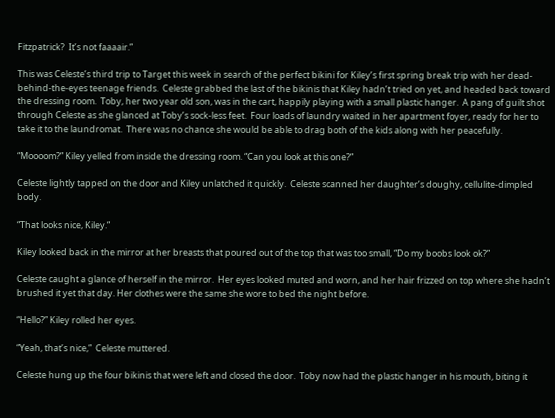Fitzpatrick?  It’s not faaaair.”

This was Celeste’s third trip to Target this week in search of the perfect bikini for Kiley’s first spring break trip with her dead-behind-the-eyes teenage friends.  Celeste grabbed the last of the bikinis that Kiley hadn’t tried on yet, and headed back toward the dressing room.  Toby, her two year old son, was in the cart, happily playing with a small plastic hanger.  A pang of guilt shot through Celeste as she glanced at Toby’s sock-less feet.  Four loads of laundry waited in her apartment foyer, ready for her to take it to the laundromat.  There was no chance she would be able to drag both of the kids along with her peacefully.

“Moooom?” Kiley yelled from inside the dressing room. “Can you look at this one?”

Celeste lightly tapped on the door and Kiley unlatched it quickly.  Celeste scanned her daughter’s doughy, cellulite-dimpled body.

“That looks nice, Kiley.”

Kiley looked back in the mirror at her breasts that poured out of the top that was too small, “Do my boobs look ok?”

Celeste caught a glance of herself in the mirror.  Her eyes looked muted and worn, and her hair frizzed on top where she hadn’t brushed it yet that day. Her clothes were the same she wore to bed the night before.

“Hello?” Kiley rolled her eyes.

“Yeah, that’s nice,”  Celeste muttered.

Celeste hung up the four bikinis that were left and closed the door.  Toby now had the plastic hanger in his mouth, biting it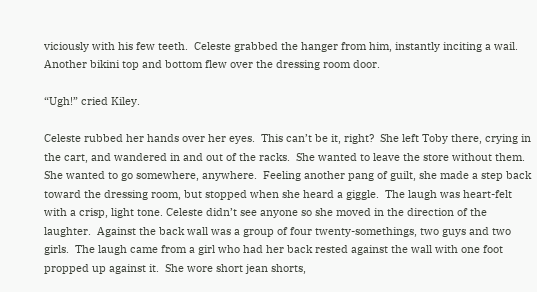viciously with his few teeth.  Celeste grabbed the hanger from him, instantly inciting a wail.  Another bikini top and bottom flew over the dressing room door.

“Ugh!” cried Kiley.

Celeste rubbed her hands over her eyes.  This can’t be it, right?  She left Toby there, crying in the cart, and wandered in and out of the racks.  She wanted to leave the store without them.  She wanted to go somewhere, anywhere.  Feeling another pang of guilt, she made a step back toward the dressing room, but stopped when she heard a giggle.  The laugh was heart-felt with a crisp, light tone. Celeste didn’t see anyone so she moved in the direction of the laughter.  Against the back wall was a group of four twenty-somethings, two guys and two girls.  The laugh came from a girl who had her back rested against the wall with one foot propped up against it.  She wore short jean shorts,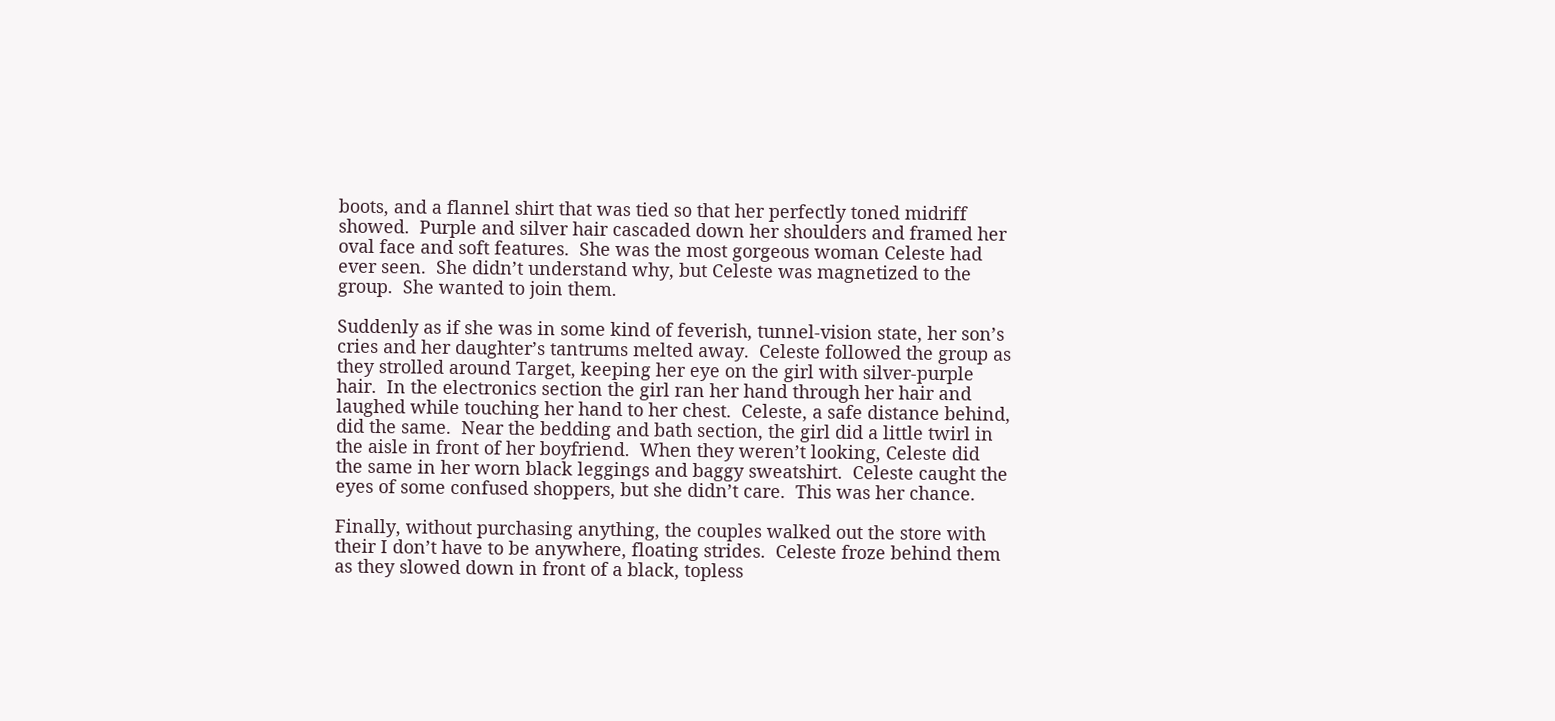boots, and a flannel shirt that was tied so that her perfectly toned midriff showed.  Purple and silver hair cascaded down her shoulders and framed her oval face and soft features.  She was the most gorgeous woman Celeste had ever seen.  She didn’t understand why, but Celeste was magnetized to the group.  She wanted to join them.

Suddenly as if she was in some kind of feverish, tunnel-vision state, her son’s cries and her daughter’s tantrums melted away.  Celeste followed the group as they strolled around Target, keeping her eye on the girl with silver-purple hair.  In the electronics section the girl ran her hand through her hair and laughed while touching her hand to her chest.  Celeste, a safe distance behind, did the same.  Near the bedding and bath section, the girl did a little twirl in the aisle in front of her boyfriend.  When they weren’t looking, Celeste did the same in her worn black leggings and baggy sweatshirt.  Celeste caught the eyes of some confused shoppers, but she didn’t care.  This was her chance.

Finally, without purchasing anything, the couples walked out the store with their I don’t have to be anywhere, floating strides.  Celeste froze behind them as they slowed down in front of a black, topless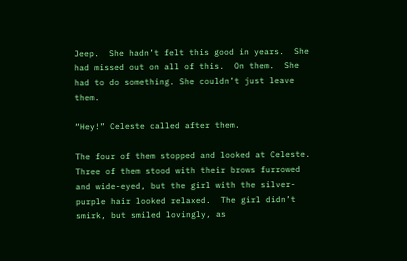Jeep.  She hadn’t felt this good in years.  She had missed out on all of this.  On them.  She had to do something. She couldn’t just leave them.

“Hey!” Celeste called after them.

The four of them stopped and looked at Celeste.  Three of them stood with their brows furrowed and wide-eyed, but the girl with the silver-purple hair looked relaxed.  The girl didn’t smirk, but smiled lovingly, as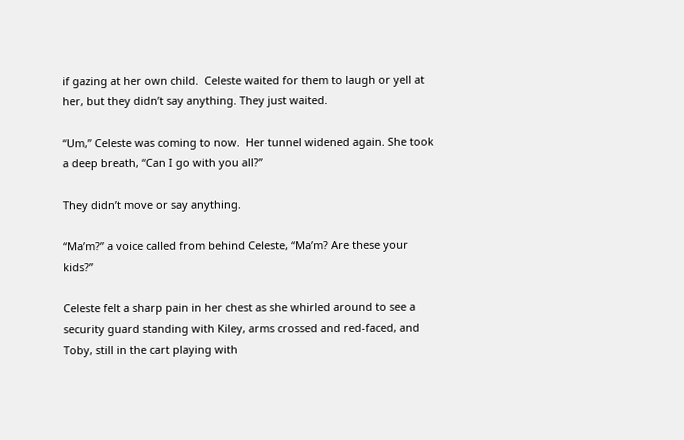if gazing at her own child.  Celeste waited for them to laugh or yell at her, but they didn’t say anything. They just waited.

“Um,” Celeste was coming to now.  Her tunnel widened again. She took a deep breath, “Can I go with you all?”

They didn’t move or say anything.

“Ma’m?” a voice called from behind Celeste, “Ma’m? Are these your kids?”

Celeste felt a sharp pain in her chest as she whirled around to see a security guard standing with Kiley, arms crossed and red-faced, and Toby, still in the cart playing with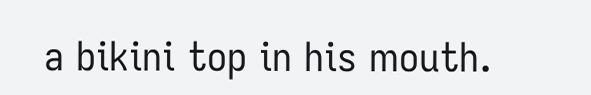a bikini top in his mouth.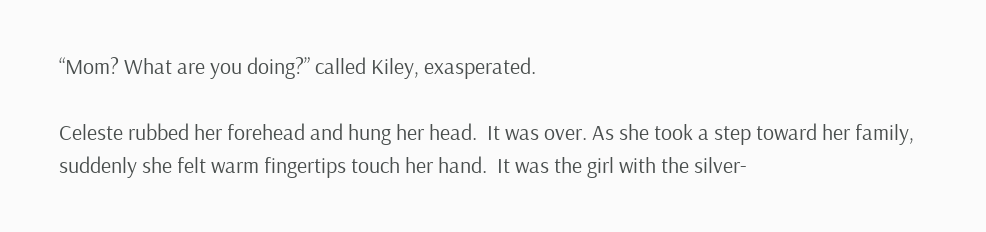“Mom? What are you doing?” called Kiley, exasperated.

Celeste rubbed her forehead and hung her head.  It was over. As she took a step toward her family, suddenly she felt warm fingertips touch her hand.  It was the girl with the silver-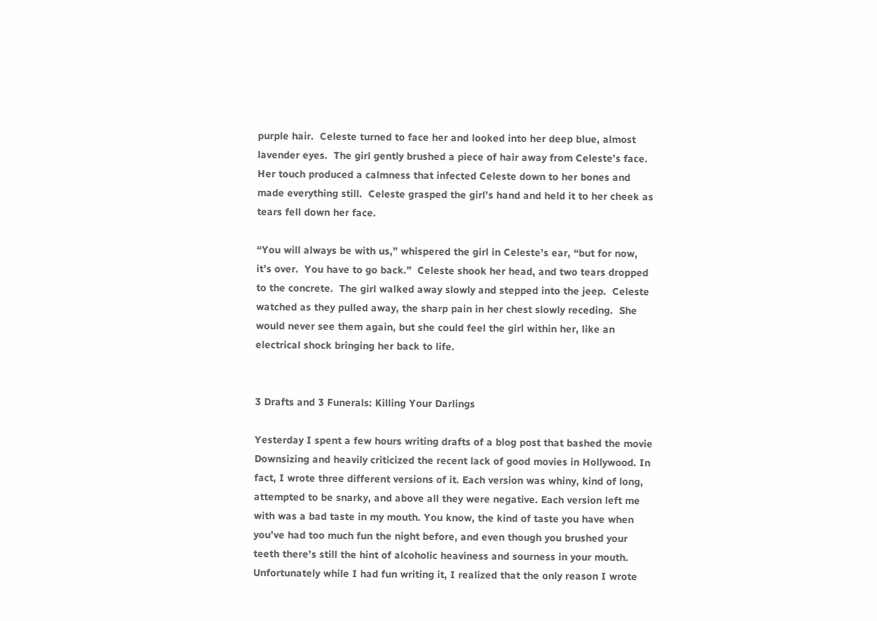purple hair.  Celeste turned to face her and looked into her deep blue, almost lavender eyes.  The girl gently brushed a piece of hair away from Celeste’s face.  Her touch produced a calmness that infected Celeste down to her bones and made everything still.  Celeste grasped the girl’s hand and held it to her cheek as tears fell down her face.

“You will always be with us,” whispered the girl in Celeste’s ear, “but for now, it’s over.  You have to go back.”  Celeste shook her head, and two tears dropped to the concrete.  The girl walked away slowly and stepped into the jeep.  Celeste watched as they pulled away, the sharp pain in her chest slowly receding.  She would never see them again, but she could feel the girl within her, like an electrical shock bringing her back to life.


3 Drafts and 3 Funerals: Killing Your Darlings

Yesterday I spent a few hours writing drafts of a blog post that bashed the movie Downsizing and heavily criticized the recent lack of good movies in Hollywood. In fact, I wrote three different versions of it. Each version was whiny, kind of long, attempted to be snarky, and above all they were negative. Each version left me with was a bad taste in my mouth. You know, the kind of taste you have when you’ve had too much fun the night before, and even though you brushed your teeth there’s still the hint of alcoholic heaviness and sourness in your mouth. Unfortunately while I had fun writing it, I realized that the only reason I wrote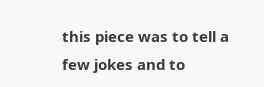this piece was to tell a few jokes and to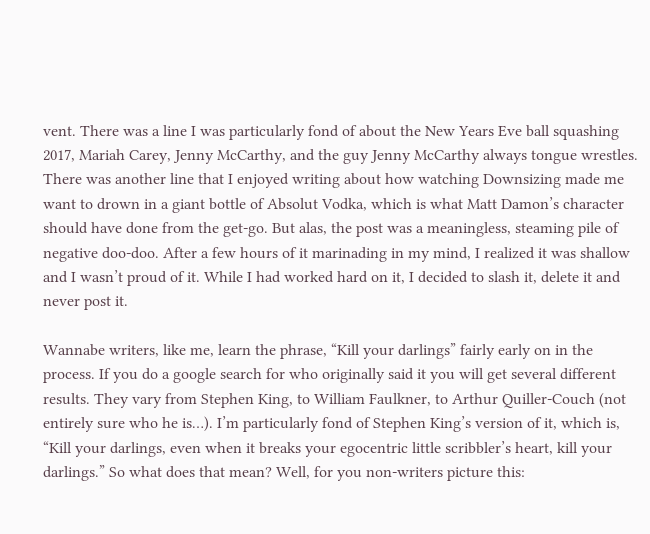vent. There was a line I was particularly fond of about the New Years Eve ball squashing 2017, Mariah Carey, Jenny McCarthy, and the guy Jenny McCarthy always tongue wrestles. There was another line that I enjoyed writing about how watching Downsizing made me want to drown in a giant bottle of Absolut Vodka, which is what Matt Damon’s character should have done from the get-go. But alas, the post was a meaningless, steaming pile of negative doo-doo. After a few hours of it marinading in my mind, I realized it was shallow and I wasn’t proud of it. While I had worked hard on it, I decided to slash it, delete it and never post it.

Wannabe writers, like me, learn the phrase, “Kill your darlings” fairly early on in the process. If you do a google search for who originally said it you will get several different results. They vary from Stephen King, to William Faulkner, to Arthur Quiller-Couch (not entirely sure who he is…). I’m particularly fond of Stephen King’s version of it, which is, “Kill your darlings, even when it breaks your egocentric little scribbler’s heart, kill your darlings.” So what does that mean? Well, for you non-writers picture this: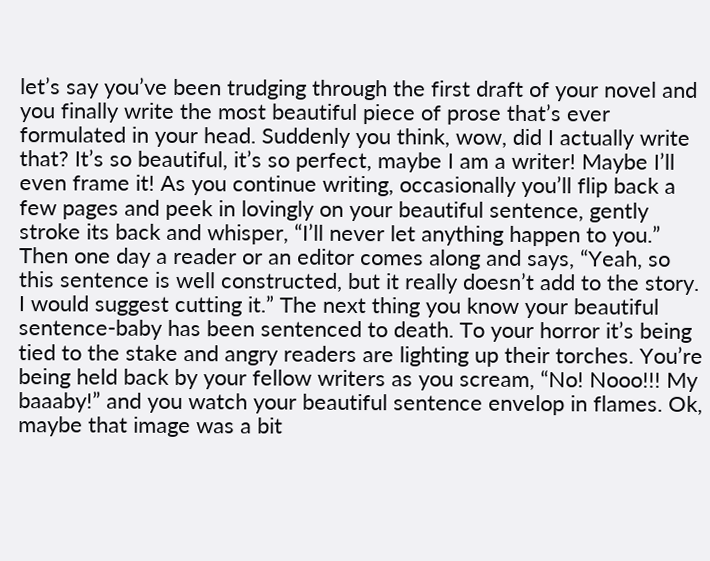let’s say you’ve been trudging through the first draft of your novel and you finally write the most beautiful piece of prose that’s ever formulated in your head. Suddenly you think, wow, did I actually write that? It’s so beautiful, it’s so perfect, maybe I am a writer! Maybe I’ll even frame it! As you continue writing, occasionally you’ll flip back a few pages and peek in lovingly on your beautiful sentence, gently stroke its back and whisper, “I’ll never let anything happen to you.” Then one day a reader or an editor comes along and says, “Yeah, so this sentence is well constructed, but it really doesn’t add to the story. I would suggest cutting it.” The next thing you know your beautiful sentence-baby has been sentenced to death. To your horror it’s being tied to the stake and angry readers are lighting up their torches. You’re being held back by your fellow writers as you scream, “No! Nooo!!! My baaaby!” and you watch your beautiful sentence envelop in flames. Ok, maybe that image was a bit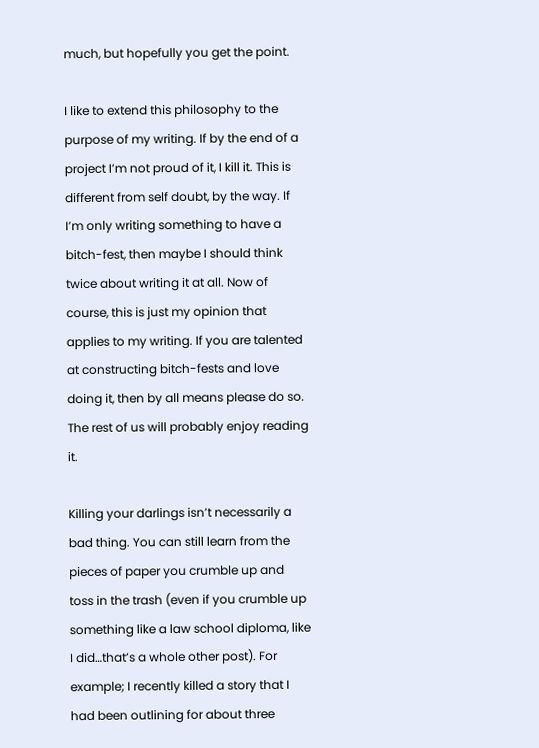much, but hopefully you get the point.

I like to extend this philosophy to the purpose of my writing. If by the end of a project I’m not proud of it, I kill it. This is different from self doubt, by the way. If I’m only writing something to have a bitch-fest, then maybe I should think twice about writing it at all. Now of course, this is just my opinion that applies to my writing. If you are talented at constructing bitch-fests and love doing it, then by all means please do so. The rest of us will probably enjoy reading it.

Killing your darlings isn’t necessarily a bad thing. You can still learn from the pieces of paper you crumble up and toss in the trash (even if you crumble up something like a law school diploma, like I did…that’s a whole other post). For example; I recently killed a story that I had been outlining for about three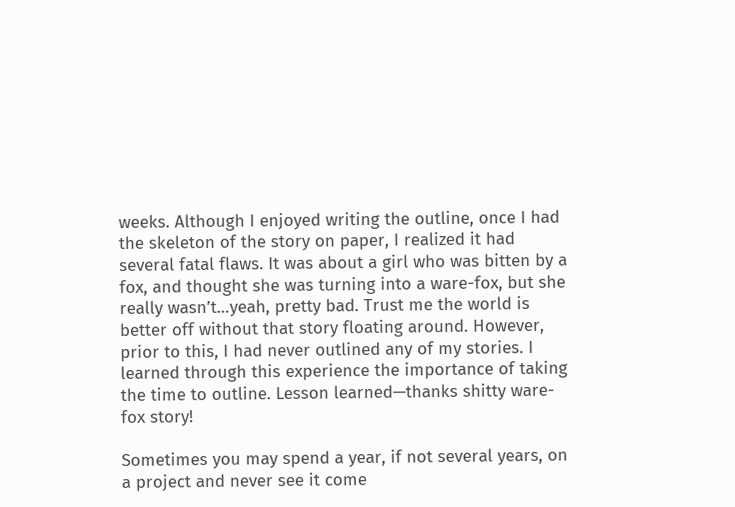weeks. Although I enjoyed writing the outline, once I had the skeleton of the story on paper, I realized it had several fatal flaws. It was about a girl who was bitten by a fox, and thought she was turning into a ware-fox, but she really wasn’t…yeah, pretty bad. Trust me the world is better off without that story floating around. However, prior to this, I had never outlined any of my stories. I learned through this experience the importance of taking the time to outline. Lesson learned—thanks shitty ware-fox story!

Sometimes you may spend a year, if not several years, on a project and never see it come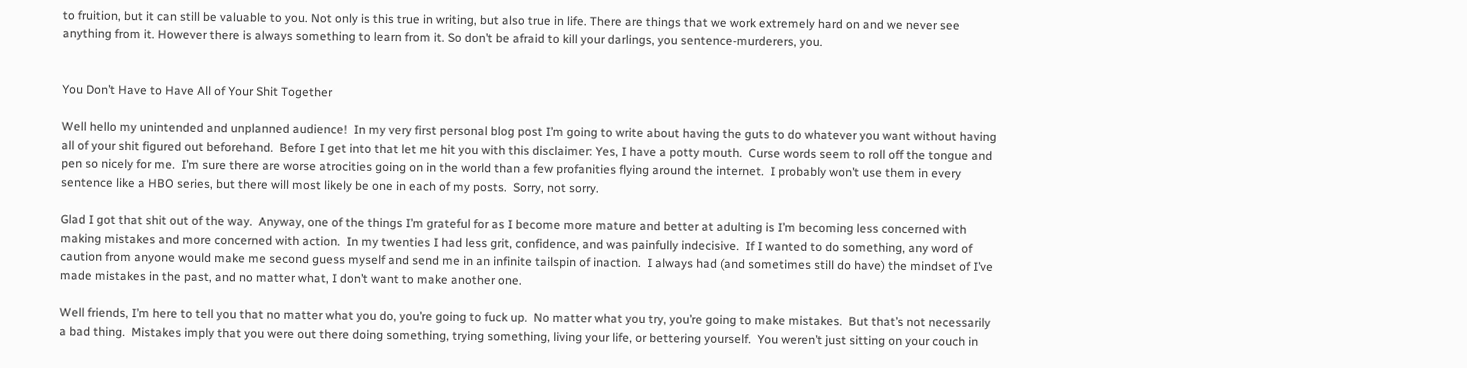to fruition, but it can still be valuable to you. Not only is this true in writing, but also true in life. There are things that we work extremely hard on and we never see anything from it. However there is always something to learn from it. So don’t be afraid to kill your darlings, you sentence-murderers, you.


You Don’t Have to Have All of Your Shit Together

Well hello my unintended and unplanned audience!  In my very first personal blog post I’m going to write about having the guts to do whatever you want without having all of your shit figured out beforehand.  Before I get into that let me hit you with this disclaimer: Yes, I have a potty mouth.  Curse words seem to roll off the tongue and pen so nicely for me.  I’m sure there are worse atrocities going on in the world than a few profanities flying around the internet.  I probably won’t use them in every sentence like a HBO series, but there will most likely be one in each of my posts.  Sorry, not sorry.

Glad I got that shit out of the way.  Anyway, one of the things I’m grateful for as I become more mature and better at adulting is I’m becoming less concerned with making mistakes and more concerned with action.  In my twenties I had less grit, confidence, and was painfully indecisive.  If I wanted to do something, any word of caution from anyone would make me second guess myself and send me in an infinite tailspin of inaction.  I always had (and sometimes still do have) the mindset of I’ve made mistakes in the past, and no matter what, I don’t want to make another one.

Well friends, I’m here to tell you that no matter what you do, you’re going to fuck up.  No matter what you try, you’re going to make mistakes.  But that’s not necessarily a bad thing.  Mistakes imply that you were out there doing something, trying something, living your life, or bettering yourself.  You weren’t just sitting on your couch in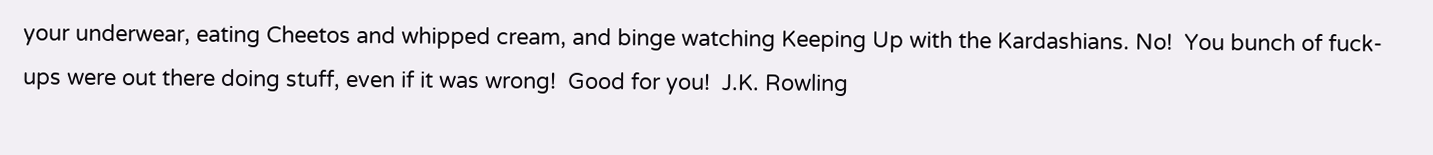your underwear, eating Cheetos and whipped cream, and binge watching Keeping Up with the Kardashians. No!  You bunch of fuck-ups were out there doing stuff, even if it was wrong!  Good for you!  J.K. Rowling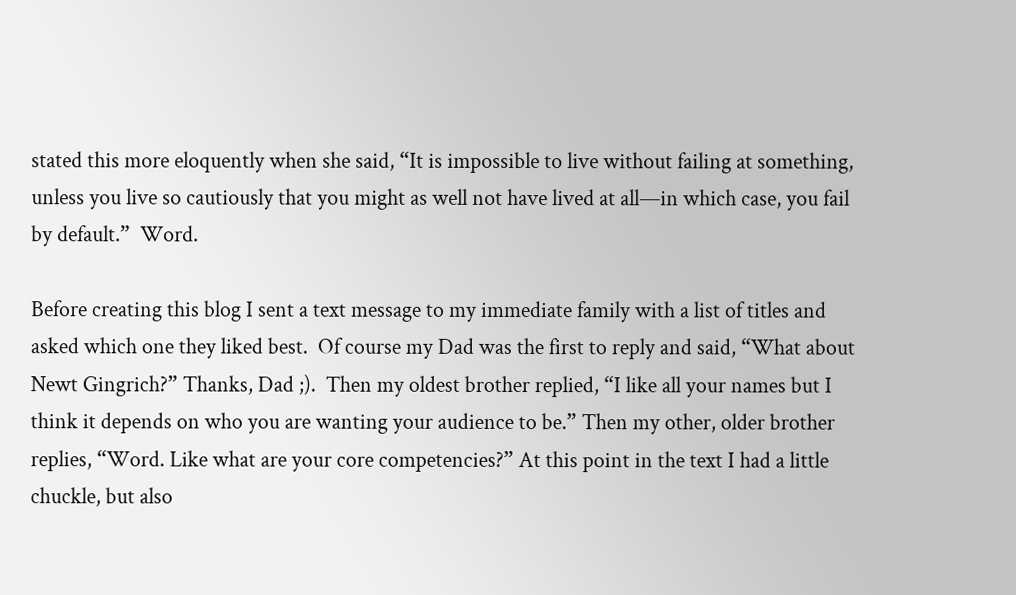stated this more eloquently when she said, “It is impossible to live without failing at something, unless you live so cautiously that you might as well not have lived at all—in which case, you fail by default.”  Word.

Before creating this blog I sent a text message to my immediate family with a list of titles and asked which one they liked best.  Of course my Dad was the first to reply and said, “What about Newt Gingrich?” Thanks, Dad ;).  Then my oldest brother replied, “I like all your names but I think it depends on who you are wanting your audience to be.” Then my other, older brother replies, “Word. Like what are your core competencies?” At this point in the text I had a little chuckle, but also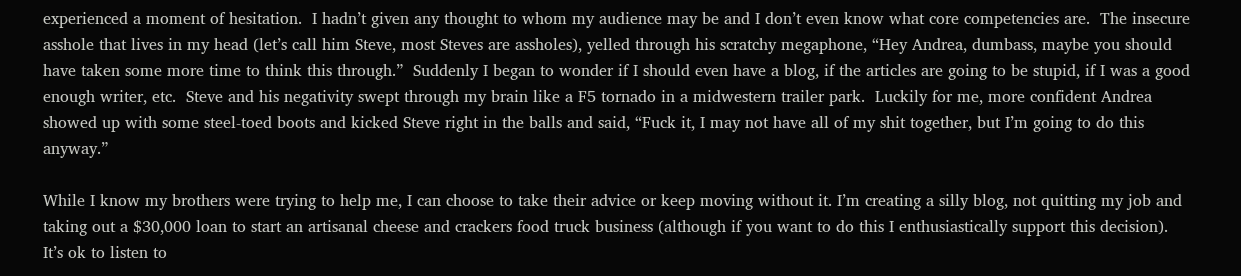experienced a moment of hesitation.  I hadn’t given any thought to whom my audience may be and I don’t even know what core competencies are.  The insecure asshole that lives in my head (let’s call him Steve, most Steves are assholes), yelled through his scratchy megaphone, “Hey Andrea, dumbass, maybe you should have taken some more time to think this through.”  Suddenly I began to wonder if I should even have a blog, if the articles are going to be stupid, if I was a good enough writer, etc.  Steve and his negativity swept through my brain like a F5 tornado in a midwestern trailer park.  Luckily for me, more confident Andrea showed up with some steel-toed boots and kicked Steve right in the balls and said, “Fuck it, I may not have all of my shit together, but I’m going to do this anyway.”

While I know my brothers were trying to help me, I can choose to take their advice or keep moving without it. I’m creating a silly blog, not quitting my job and taking out a $30,000 loan to start an artisanal cheese and crackers food truck business (although if you want to do this I enthusiastically support this decision).  It’s ok to listen to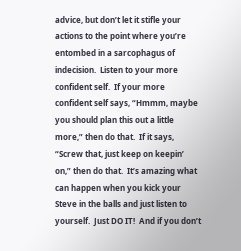advice, but don’t let it stifle your actions to the point where you’re entombed in a sarcophagus of indecision.  Listen to your more confident self.  If your more confident self says, “Hmmm, maybe you should plan this out a little more,” then do that.  If it says, “Screw that, just keep on keepin’ on,” then do that.  It’s amazing what can happen when you kick your Steve in the balls and just listen to yourself.  Just DO IT!  And if you don’t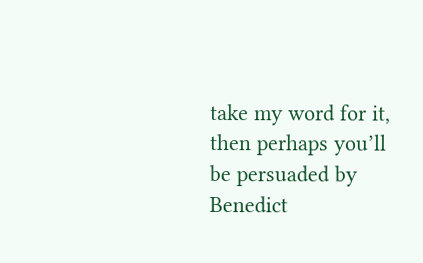take my word for it, then perhaps you’ll be persuaded by Benedict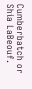Cumberbatch or Shia LaBeouf.